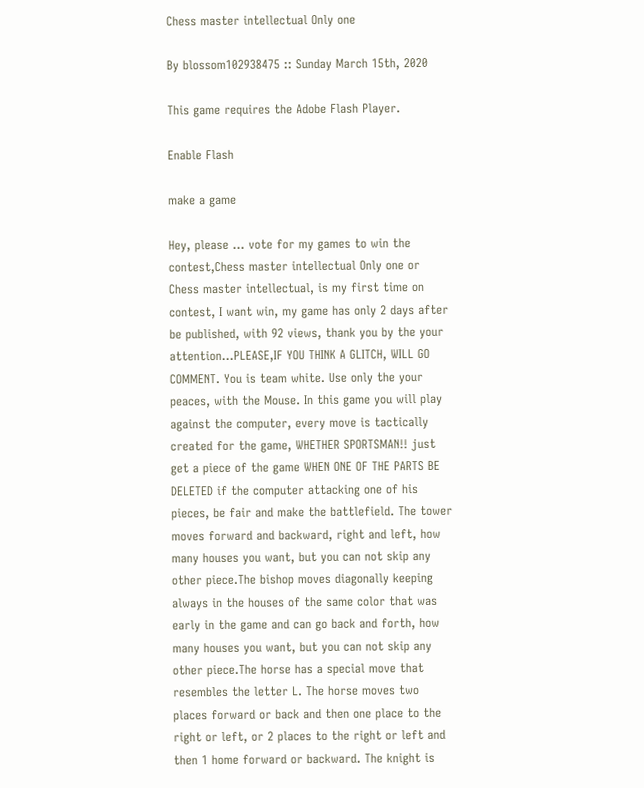Chess master intellectual Only one

By blossom102938475 :: Sunday March 15th, 2020

This game requires the Adobe Flash Player.

Enable Flash

make a game

Hey, please ... vote for my games to win the contest,Chess master intellectual Only one or Chess master intellectual, is my first time on contest, I want win, my game has only 2 days after be published, with 92 views, thank you by the your attention...PLEASE,IF YOU THINK A GLITCH, WILL GO COMMENT. You is team white. Use only the your peaces, with the Mouse. In this game you will play against the computer, every move is tactically created for the game, WHETHER SPORTSMAN!! just get a piece of the game WHEN ONE OF THE PARTS BE DELETED if the computer attacking one of his pieces, be fair and make the battlefield. The tower moves forward and backward, right and left, how many houses you want, but you can not skip any other piece.The bishop moves diagonally keeping always in the houses of the same color that was early in the game and can go back and forth, how many houses you want, but you can not skip any other piece.The horse has a special move that resembles the letter L. The horse moves two places forward or back and then one place to the right or left, or 2 places to the right or left and then 1 home forward or backward. The knight is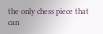the only chess piece that can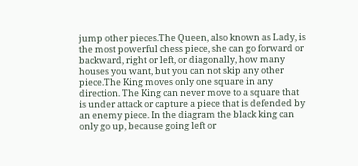jump other pieces.The Queen, also known as Lady, is the most powerful chess piece, she can go forward or backward, right or left, or diagonally, how many houses you want, but you can not skip any other piece.The King moves only one square in any direction. The King can never move to a square that is under attack or capture a piece that is defended by an enemy piece. In the diagram the black king can only go up, because going left or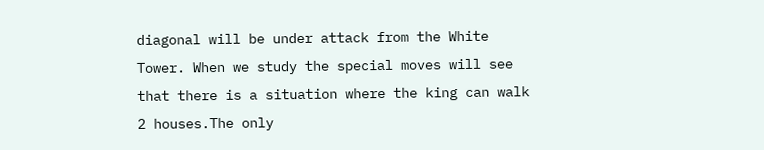diagonal will be under attack from the White Tower. When we study the special moves will see that there is a situation where the king can walk 2 houses.The only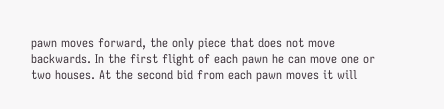pawn moves forward, the only piece that does not move backwards. In the first flight of each pawn he can move one or two houses. At the second bid from each pawn moves it will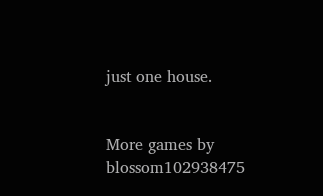just one house.


More games by blossom102938475